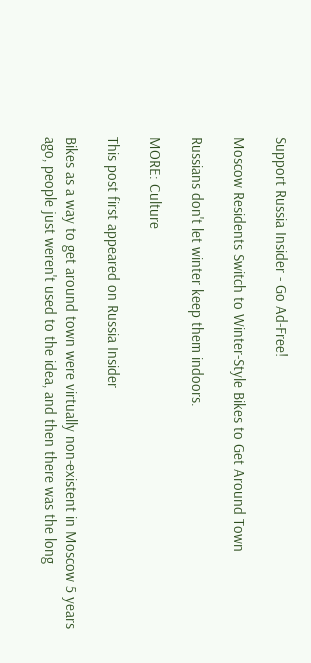Support Russia Insider - Go Ad-Free!

Moscow Residents Switch to Winter-Style Bikes to Get Around Town

Russians don't let winter keep them indoors.

MORE: Culture

This post first appeared on Russia Insider

Bikes as a way to get around town were virtually non-existent in Moscow 5 years ago, people just weren't used to the idea, and then there was the long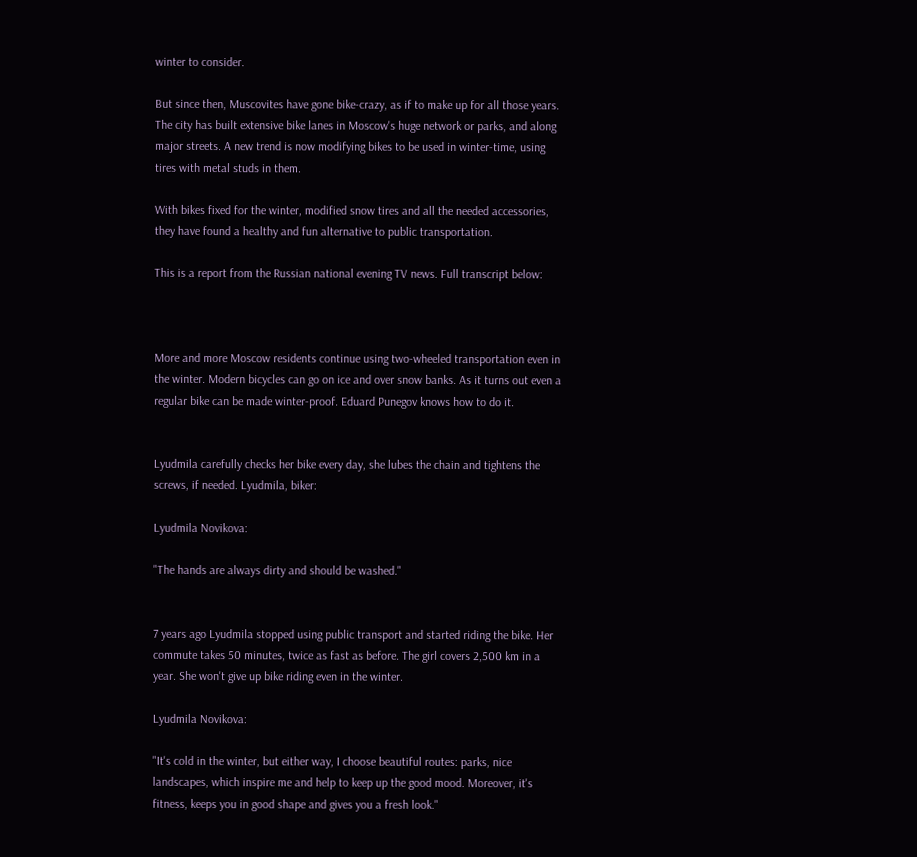winter to consider.

But since then, Muscovites have gone bike-crazy, as if to make up for all those years. The city has built extensive bike lanes in Moscow's huge network or parks, and along major streets. A new trend is now modifying bikes to be used in winter-time, using tires with metal studs in them.

With bikes fixed for the winter, modified snow tires and all the needed accessories, they have found a healthy and fun alternative to public transportation.

This is a report from the Russian national evening TV news. Full transcript below:



More and more Moscow residents continue using two-wheeled transportation even in the winter. Modern bicycles can go on ice and over snow banks. As it turns out even a regular bike can be made winter-proof. Eduard Punegov knows how to do it.


Lyudmila carefully checks her bike every day, she lubes the chain and tightens the screws, if needed. Lyudmila, biker:

Lyudmila Novikova:

"The hands are always dirty and should be washed."


7 years ago Lyudmila stopped using public transport and started riding the bike. Her commute takes 50 minutes, twice as fast as before. The girl covers 2,500 km in a year. She won't give up bike riding even in the winter.

Lyudmila Novikova:

"It's cold in the winter, but either way, I choose beautiful routes: parks, nice landscapes, which inspire me and help to keep up the good mood. Moreover, it's fitness, keeps you in good shape and gives you a fresh look."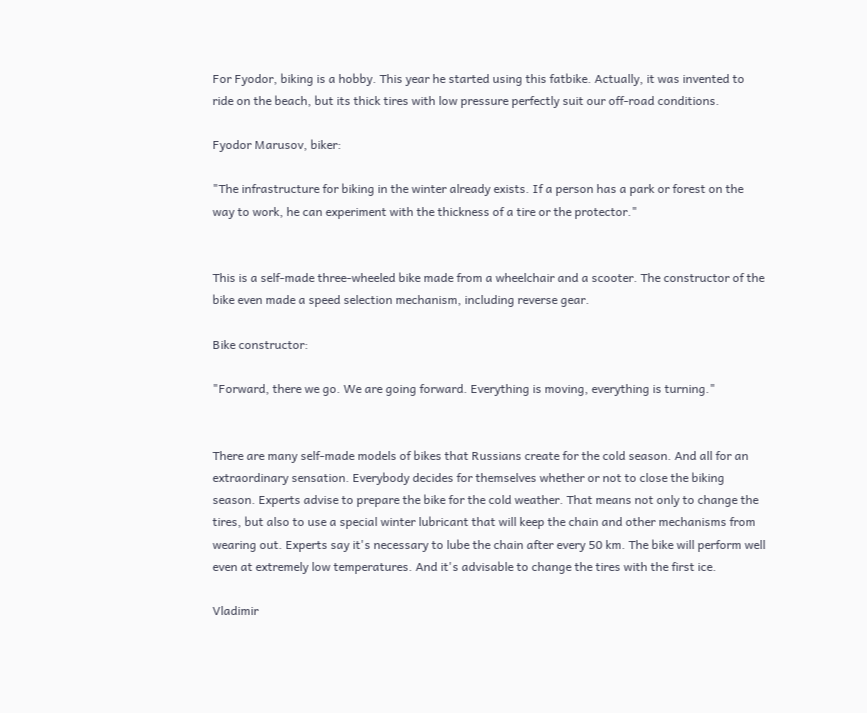For Fyodor, biking is a hobby. This year he started using this fatbike. Actually, it was invented to ride on the beach, but its thick tires with low pressure perfectly suit our off-road conditions.

Fyodor Marusov, biker:

"The infrastructure for biking in the winter already exists. If a person has a park or forest on the way to work, he can experiment with the thickness of a tire or the protector."


This is a self-made three-wheeled bike made from a wheelchair and a scooter. The constructor of the bike even made a speed selection mechanism, including reverse gear.

Bike constructor:

"Forward, there we go. We are going forward. Everything is moving, everything is turning."


There are many self-made models of bikes that Russians create for the cold season. And all for an extraordinary sensation. Everybody decides for themselves whether or not to close the biking season. Experts advise to prepare the bike for the cold weather. That means not only to change the tires, but also to use a special winter lubricant that will keep the chain and other mechanisms from wearing out. Experts say it's necessary to lube the chain after every 50 km. The bike will perform well even at extremely low temperatures. And it's advisable to change the tires with the first ice.

Vladimir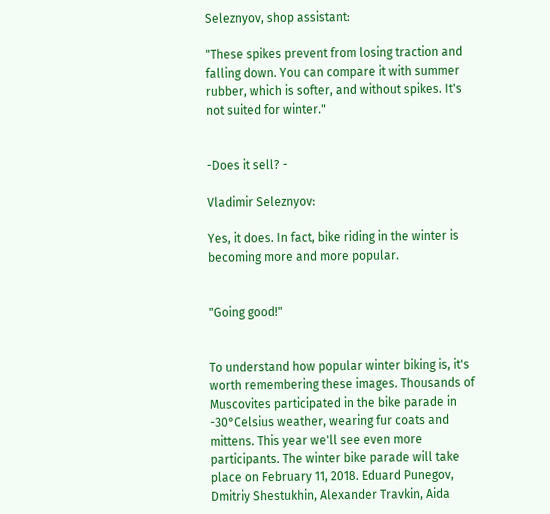Seleznyov, shop assistant:

"These spikes prevent from losing traction and falling down. You can compare it with summer rubber, which is softer, and without spikes. It's not suited for winter."


-Does it sell? -

Vladimir Seleznyov:

Yes, it does. In fact, bike riding in the winter is becoming more and more popular.


"Going good!"


To understand how popular winter biking is, it's worth remembering these images. Thousands of Muscovites participated in the bike parade in -30°Celsius weather, wearing fur coats and mittens. This year we'll see even more participants. The winter bike parade will take place on February 11, 2018. Eduard Punegov, Dmitriy Shestukhin, Alexander Travkin, Aida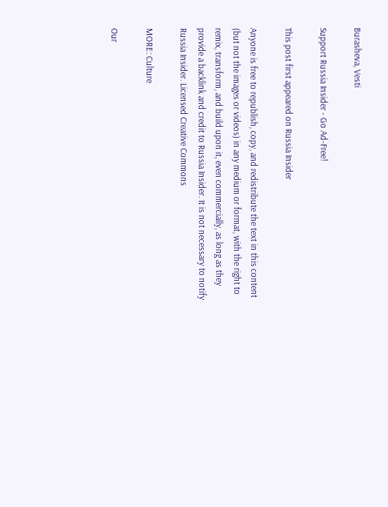Burasheva, Vesti

Support Russia Insider - Go Ad-Free!

This post first appeared on Russia Insider

Anyone is free to republish, copy, and redistribute the text in this content (but not the images or videos) in any medium or format, with the right to remix, transform, and build upon it, even commercially, as long as they provide a backlink and credit to Russia Insider. It is not necessary to notify Russia Insider. Licensed Creative Commons

MORE: Culture

Our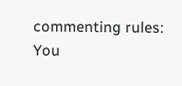commenting rules: You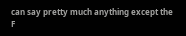can say pretty much anything except the F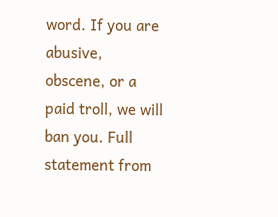word. If you are abusive, obscene, or a paid troll, we will ban you. Full statement from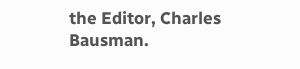the Editor, Charles Bausman.